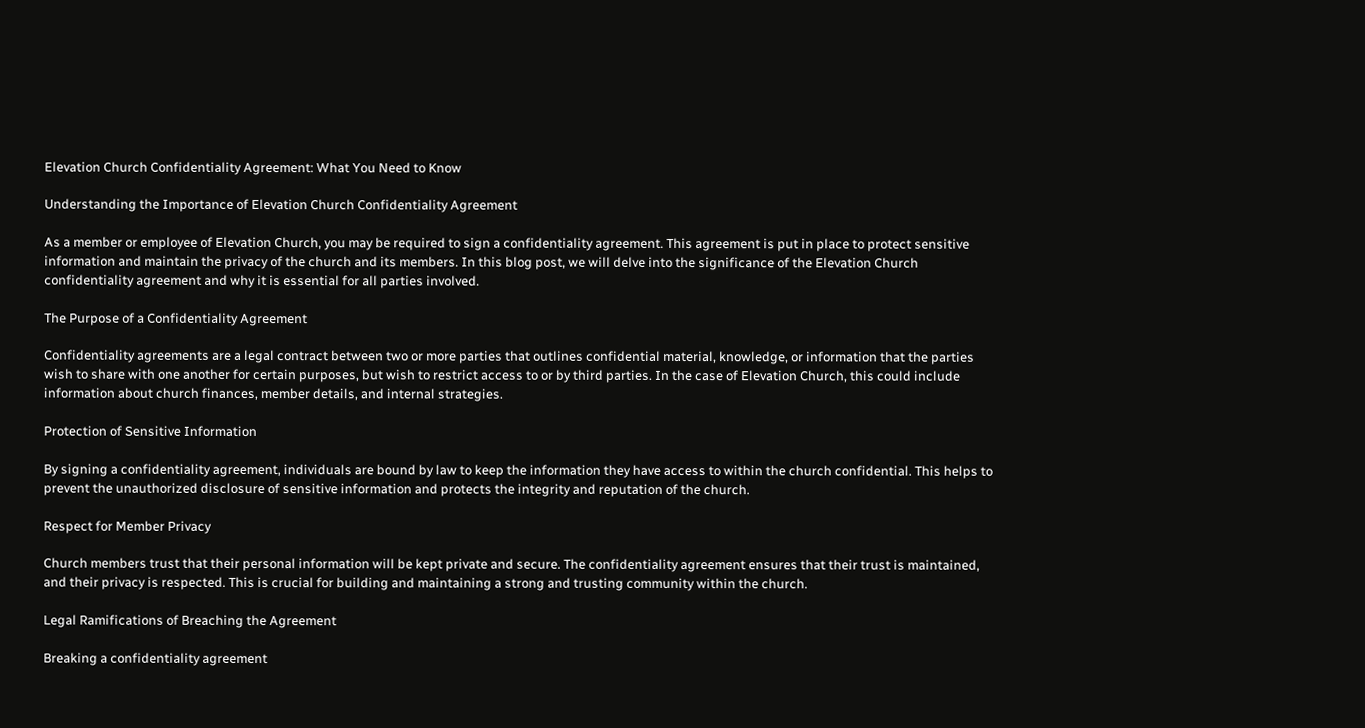Elevation Church Confidentiality Agreement: What You Need to Know

Understanding the Importance of Elevation Church Confidentiality Agreement

As a member or employee of Elevation Church, you may be required to sign a confidentiality agreement. This agreement is put in place to protect sensitive information and maintain the privacy of the church and its members. In this blog post, we will delve into the significance of the Elevation Church confidentiality agreement and why it is essential for all parties involved.

The Purpose of a Confidentiality Agreement

Confidentiality agreements are a legal contract between two or more parties that outlines confidential material, knowledge, or information that the parties wish to share with one another for certain purposes, but wish to restrict access to or by third parties. In the case of Elevation Church, this could include information about church finances, member details, and internal strategies.

Protection of Sensitive Information

By signing a confidentiality agreement, individuals are bound by law to keep the information they have access to within the church confidential. This helps to prevent the unauthorized disclosure of sensitive information and protects the integrity and reputation of the church.

Respect for Member Privacy

Church members trust that their personal information will be kept private and secure. The confidentiality agreement ensures that their trust is maintained, and their privacy is respected. This is crucial for building and maintaining a strong and trusting community within the church.

Legal Ramifications of Breaching the Agreement

Breaking a confidentiality agreement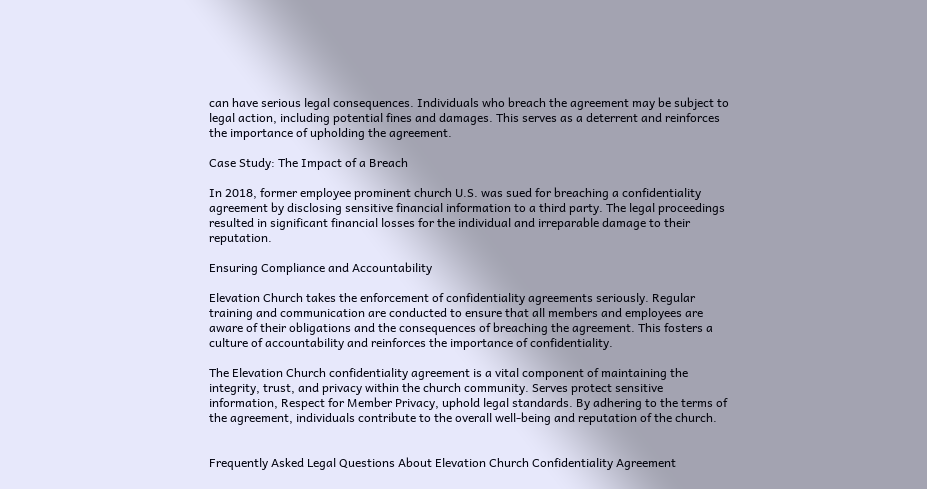can have serious legal consequences. Individuals who breach the agreement may be subject to legal action, including potential fines and damages. This serves as a deterrent and reinforces the importance of upholding the agreement.

Case Study: The Impact of a Breach

In 2018, former employee prominent church U.S. was sued for breaching a confidentiality agreement by disclosing sensitive financial information to a third party. The legal proceedings resulted in significant financial losses for the individual and irreparable damage to their reputation.

Ensuring Compliance and Accountability

Elevation Church takes the enforcement of confidentiality agreements seriously. Regular training and communication are conducted to ensure that all members and employees are aware of their obligations and the consequences of breaching the agreement. This fosters a culture of accountability and reinforces the importance of confidentiality.

The Elevation Church confidentiality agreement is a vital component of maintaining the integrity, trust, and privacy within the church community. Serves protect sensitive information, Respect for Member Privacy, uphold legal standards. By adhering to the terms of the agreement, individuals contribute to the overall well-being and reputation of the church.


Frequently Asked Legal Questions About Elevation Church Confidentiality Agreement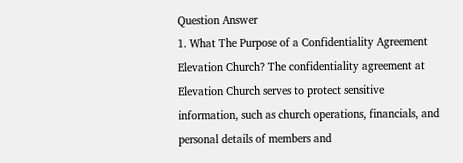Question Answer
1. What The Purpose of a Confidentiality Agreement Elevation Church? The confidentiality agreement at Elevation Church serves to protect sensitive information, such as church operations, financials, and personal details of members and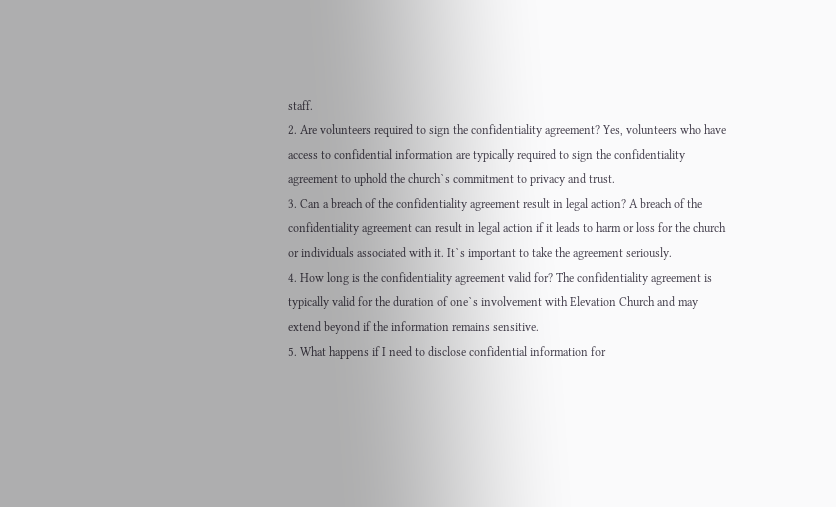staff.
2. Are volunteers required to sign the confidentiality agreement? Yes, volunteers who have access to confidential information are typically required to sign the confidentiality agreement to uphold the church`s commitment to privacy and trust.
3. Can a breach of the confidentiality agreement result in legal action? A breach of the confidentiality agreement can result in legal action if it leads to harm or loss for the church or individuals associated with it. It`s important to take the agreement seriously.
4. How long is the confidentiality agreement valid for? The confidentiality agreement is typically valid for the duration of one`s involvement with Elevation Church and may extend beyond if the information remains sensitive.
5. What happens if I need to disclose confidential information for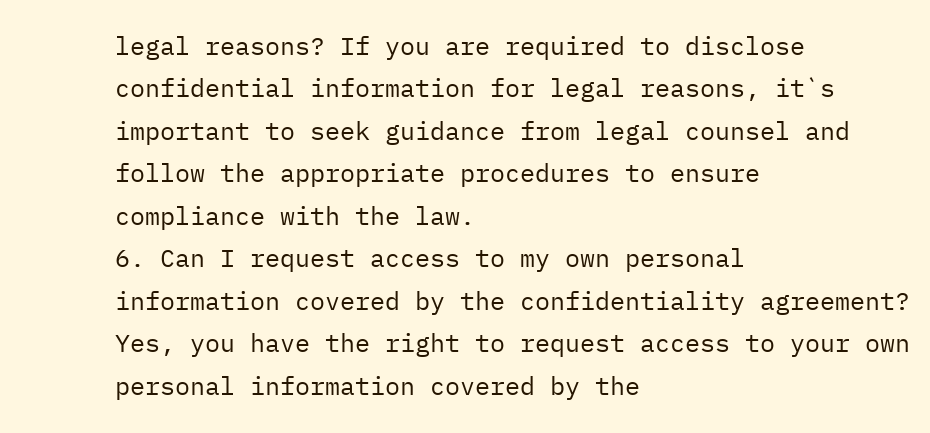legal reasons? If you are required to disclose confidential information for legal reasons, it`s important to seek guidance from legal counsel and follow the appropriate procedures to ensure compliance with the law.
6. Can I request access to my own personal information covered by the confidentiality agreement? Yes, you have the right to request access to your own personal information covered by the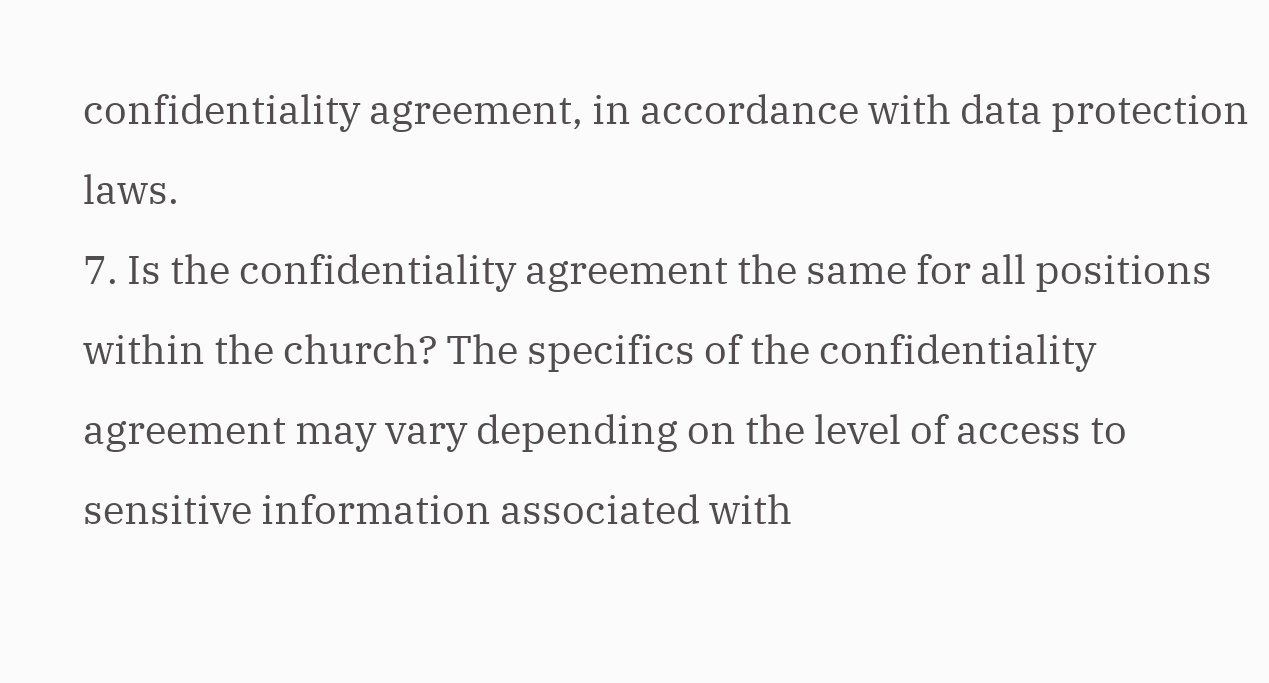confidentiality agreement, in accordance with data protection laws.
7. Is the confidentiality agreement the same for all positions within the church? The specifics of the confidentiality agreement may vary depending on the level of access to sensitive information associated with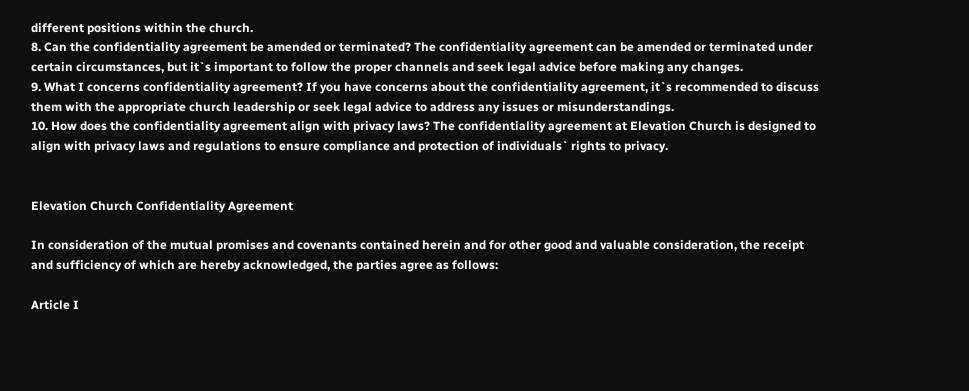different positions within the church.
8. Can the confidentiality agreement be amended or terminated? The confidentiality agreement can be amended or terminated under certain circumstances, but it`s important to follow the proper channels and seek legal advice before making any changes.
9. What I concerns confidentiality agreement? If you have concerns about the confidentiality agreement, it`s recommended to discuss them with the appropriate church leadership or seek legal advice to address any issues or misunderstandings.
10. How does the confidentiality agreement align with privacy laws? The confidentiality agreement at Elevation Church is designed to align with privacy laws and regulations to ensure compliance and protection of individuals` rights to privacy.


Elevation Church Confidentiality Agreement

In consideration of the mutual promises and covenants contained herein and for other good and valuable consideration, the receipt and sufficiency of which are hereby acknowledged, the parties agree as follows:

Article I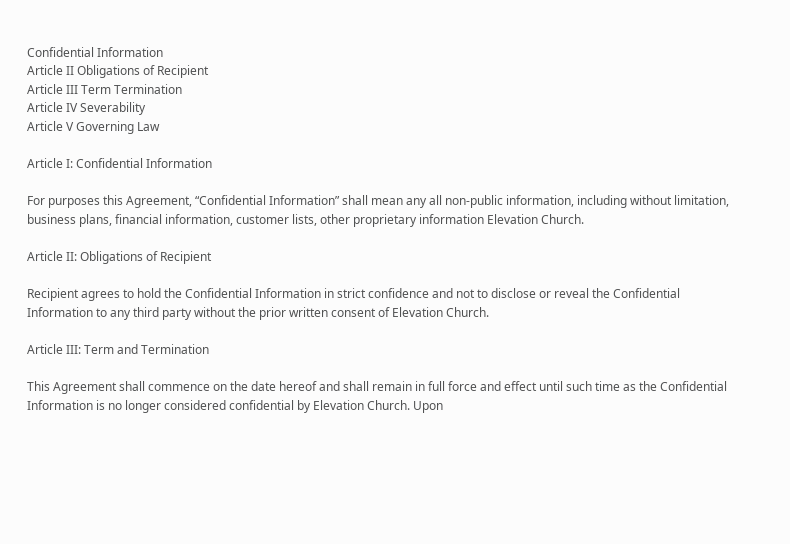Confidential Information
Article II Obligations of Recipient
Article III Term Termination
Article IV Severability
Article V Governing Law

Article I: Confidential Information

For purposes this Agreement, “Confidential Information” shall mean any all non-public information, including without limitation, business plans, financial information, customer lists, other proprietary information Elevation Church.

Article II: Obligations of Recipient

Recipient agrees to hold the Confidential Information in strict confidence and not to disclose or reveal the Confidential Information to any third party without the prior written consent of Elevation Church.

Article III: Term and Termination

This Agreement shall commence on the date hereof and shall remain in full force and effect until such time as the Confidential Information is no longer considered confidential by Elevation Church. Upon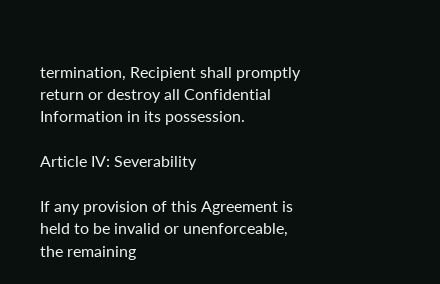termination, Recipient shall promptly return or destroy all Confidential Information in its possession.

Article IV: Severability

If any provision of this Agreement is held to be invalid or unenforceable, the remaining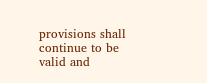provisions shall continue to be valid and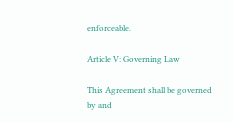enforceable.

Article V: Governing Law

This Agreement shall be governed by and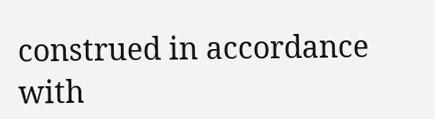construed in accordance with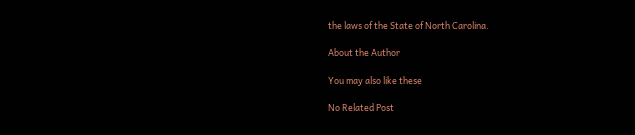the laws of the State of North Carolina.

About the Author

You may also like these

No Related Post